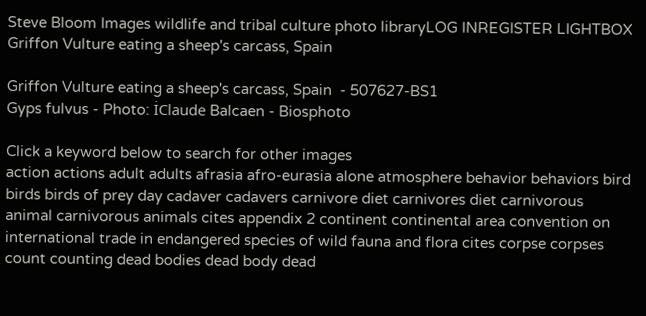Steve Bloom Images wildlife and tribal culture photo libraryLOG INREGISTER LIGHTBOX
Griffon Vulture eating a sheep's carcass, Spain

Griffon Vulture eating a sheep's carcass, Spain  - 507627-BS1
Gyps fulvus - Photo: İClaude Balcaen - Biosphoto

Click a keyword below to search for other images
action actions adult adults afrasia afro-eurasia alone atmosphere behavior behaviors bird birds birds of prey day cadaver cadavers carnivore diet carnivores diet carnivorous animal carnivorous animals cites appendix 2 continent continental area convention on international trade in endangered species of wild fauna and flora cites corpse corpses count counting dead bodies dead body dead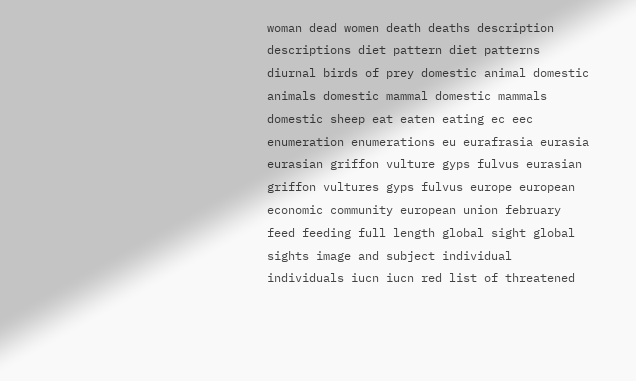woman dead women death deaths description descriptions diet pattern diet patterns diurnal birds of prey domestic animal domestic animals domestic mammal domestic mammals domestic sheep eat eaten eating ec eec enumeration enumerations eu eurafrasia eurasia eurasian griffon vulture gyps fulvus eurasian griffon vultures gyps fulvus europe european economic community european union february feed feeding full length global sight global sights image and subject individual individuals iucn iucn red list of threatened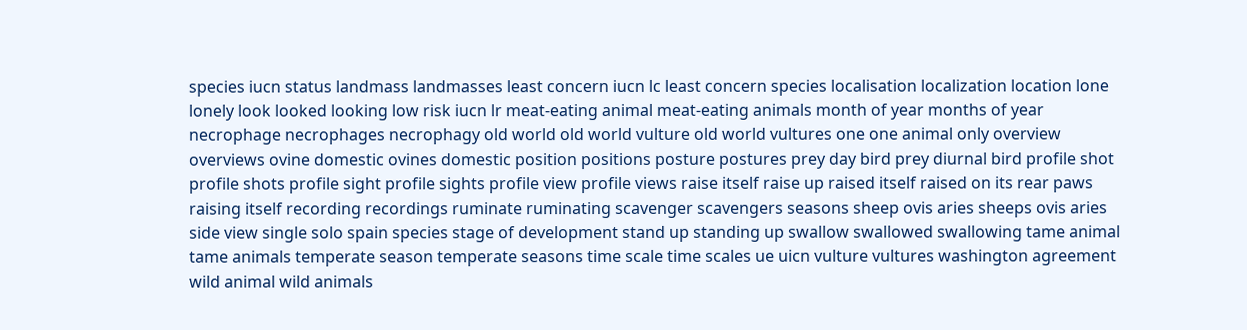species iucn status landmass landmasses least concern iucn lc least concern species localisation localization location lone lonely look looked looking low risk iucn lr meat-eating animal meat-eating animals month of year months of year necrophage necrophages necrophagy old world old world vulture old world vultures one one animal only overview overviews ovine domestic ovines domestic position positions posture postures prey day bird prey diurnal bird profile shot profile shots profile sight profile sights profile view profile views raise itself raise up raised itself raised on its rear paws raising itself recording recordings ruminate ruminating scavenger scavengers seasons sheep ovis aries sheeps ovis aries side view single solo spain species stage of development stand up standing up swallow swallowed swallowing tame animal tame animals temperate season temperate seasons time scale time scales ue uicn vulture vultures washington agreement wild animal wild animals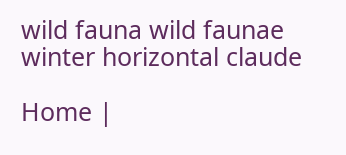wild fauna wild faunae winter horizontal claude

Home |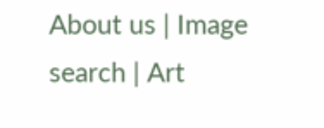About us | Image search | Art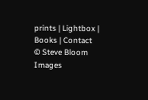prints | Lightbox | Books | Contact
© Steve Bloom Images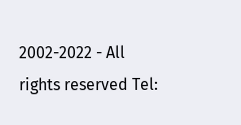2002-2022 - All rights reserved Tel: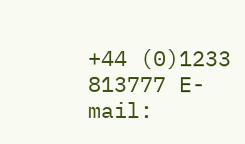+44 (0)1233 813777 E-mail: